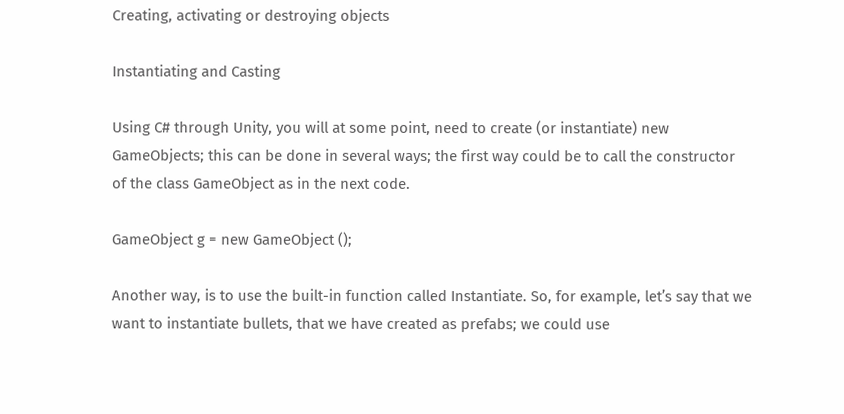Creating, activating or destroying objects

Instantiating and Casting

Using C# through Unity, you will at some point, need to create (or instantiate) new GameObjects; this can be done in several ways; the first way could be to call the constructor of the class GameObject as in the next code.

GameObject g = new GameObject ();

Another way, is to use the built-in function called Instantiate. So, for example, let’s say that we want to instantiate bullets, that we have created as prefabs; we could use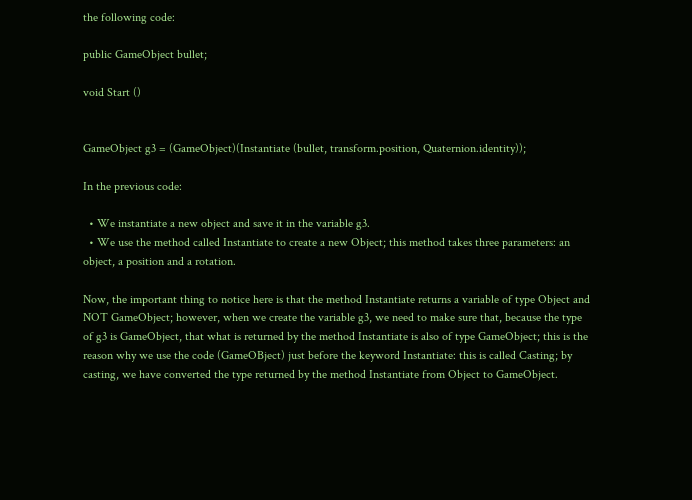the following code:

public GameObject bullet;

void Start ()


GameObject g3 = (GameObject)(Instantiate (bullet, transform.position, Quaternion.identity));

In the previous code:

  • We instantiate a new object and save it in the variable g3.
  • We use the method called Instantiate to create a new Object; this method takes three parameters: an object, a position and a rotation.

Now, the important thing to notice here is that the method Instantiate returns a variable of type Object and NOT GameObject; however, when we create the variable g3, we need to make sure that, because the type of g3 is GameObject, that what is returned by the method Instantiate is also of type GameObject; this is the reason why we use the code (GameOBject) just before the keyword Instantiate: this is called Casting; by casting, we have converted the type returned by the method Instantiate from Object to GameObject.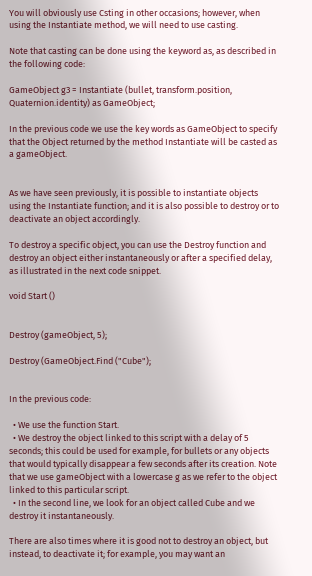You will obviously use Csting in other occasions; however, when using the Instantiate method, we will need to use casting.

Note that casting can be done using the keyword as, as described in the following code:

GameObject g3 = Instantiate (bullet, transform.position, Quaternion.identity) as GameObject;

In the previous code we use the key words as GameObject to specify that the Object returned by the method Instantiate will be casted as a gameObject.


As we have seen previously, it is possible to instantiate objects using the Instantiate function; and it is also possible to destroy or to deactivate an object accordingly.

To destroy a specific object, you can use the Destroy function and destroy an object either instantaneously or after a specified delay, as illustrated in the next code snippet.

void Start ()


Destroy (gameObject, 5);

Destroy (GameObject.Find ("Cube");


In the previous code:

  • We use the function Start.
  • We destroy the object linked to this script with a delay of 5 seconds; this could be used for example, for bullets or any objects that would typically disappear a few seconds after its creation. Note that we use gameObject with a lowercase g as we refer to the object linked to this particular script.
  • In the second line, we look for an object called Cube and we destroy it instantaneously.

There are also times where it is good not to destroy an object, but instead, to deactivate it; for example, you may want an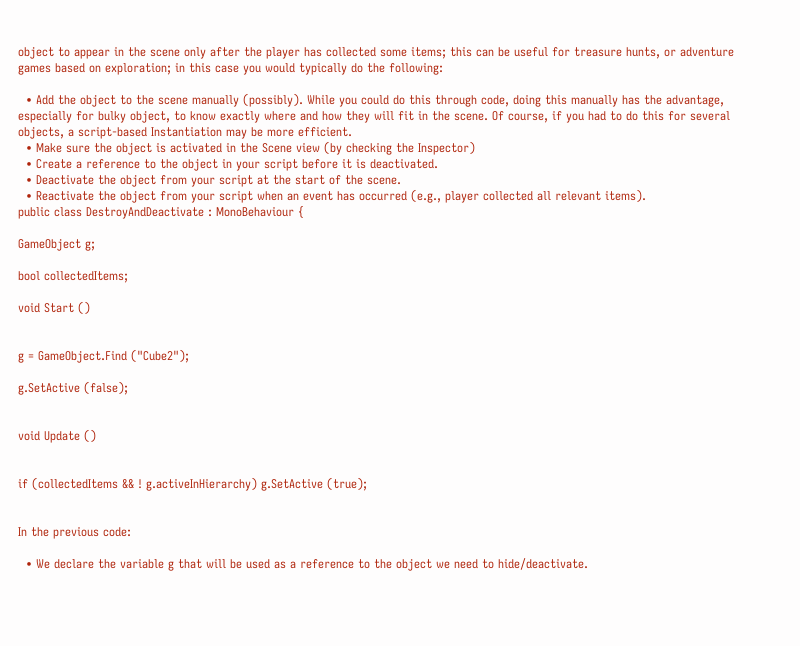object to appear in the scene only after the player has collected some items; this can be useful for treasure hunts, or adventure games based on exploration; in this case you would typically do the following:

  • Add the object to the scene manually (possibly). While you could do this through code, doing this manually has the advantage, especially for bulky object, to know exactly where and how they will fit in the scene. Of course, if you had to do this for several objects, a script-based Instantiation may be more efficient.
  • Make sure the object is activated in the Scene view (by checking the Inspector)
  • Create a reference to the object in your script before it is deactivated.
  • Deactivate the object from your script at the start of the scene.
  • Reactivate the object from your script when an event has occurred (e.g., player collected all relevant items).
public class DestroyAndDeactivate : MonoBehaviour {

GameObject g;

bool collectedItems;

void Start ()


g = GameObject.Find ("Cube2");

g.SetActive (false);


void Update ()


if (collectedItems && ! g.activeInHierarchy) g.SetActive (true);


In the previous code:

  • We declare the variable g that will be used as a reference to the object we need to hide/deactivate.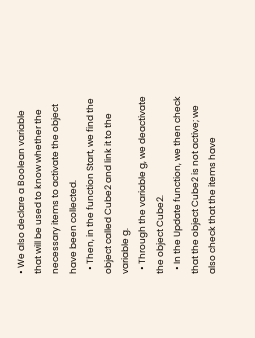• We also declare a Boolean variable that will be used to know whether the necessary items to activate the object have been collected.
  • Then, in the function Start, we find the object called Cube2 and link it to the variable g.
  • Through the variable g, we deactivate the object Cube2.
  • In the Update function, we then check that the object Cube2 is not active; we also check that the items have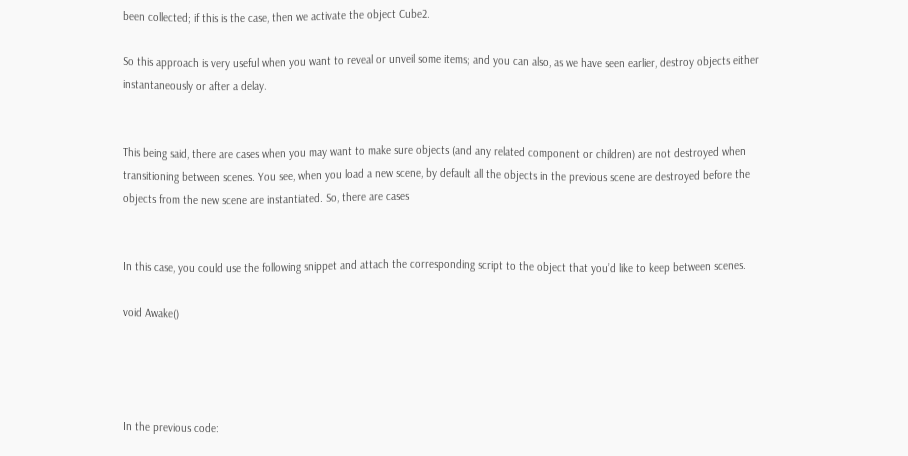been collected; if this is the case, then we activate the object Cube2.

So this approach is very useful when you want to reveal or unveil some items; and you can also, as we have seen earlier, destroy objects either instantaneously or after a delay.


This being said, there are cases when you may want to make sure objects (and any related component or children) are not destroyed when transitioning between scenes. You see, when you load a new scene, by default all the objects in the previous scene are destroyed before the objects from the new scene are instantiated. So, there are cases


In this case, you could use the following snippet and attach the corresponding script to the object that you’d like to keep between scenes.

void Awake()




In the previous code: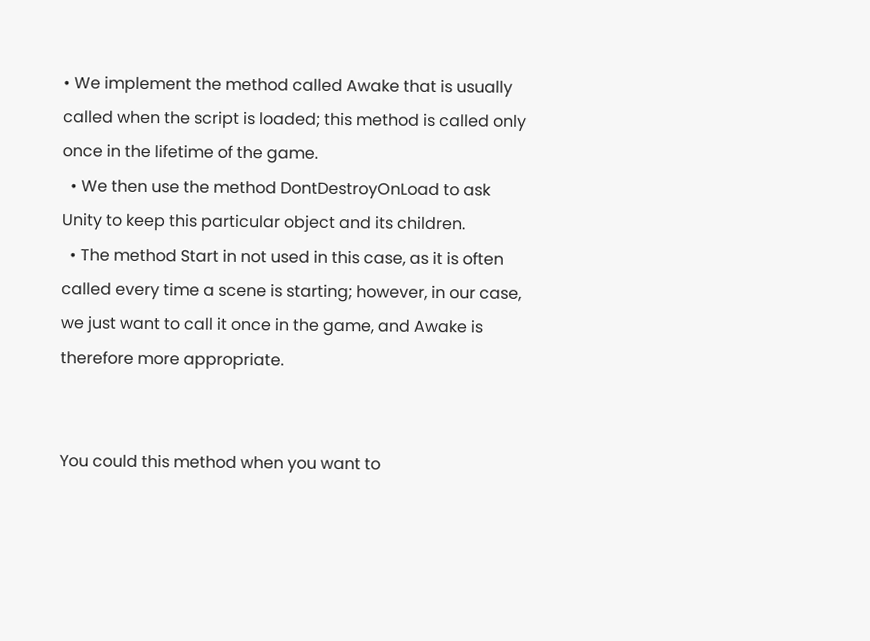• We implement the method called Awake that is usually called when the script is loaded; this method is called only once in the lifetime of the game.
  • We then use the method DontDestroyOnLoad to ask Unity to keep this particular object and its children.
  • The method Start in not used in this case, as it is often called every time a scene is starting; however, in our case, we just want to call it once in the game, and Awake is therefore more appropriate.


You could this method when you want to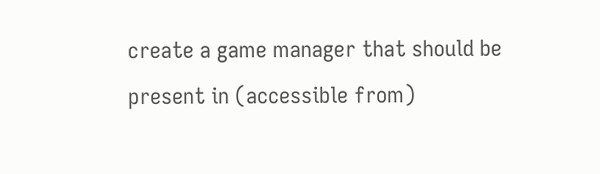create a game manager that should be present in (accessible from)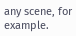any scene, for example.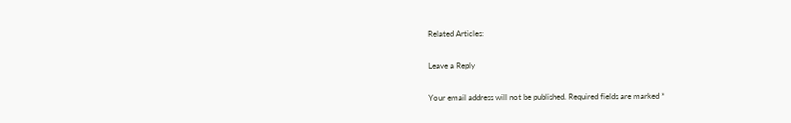Related Articles:

Leave a Reply

Your email address will not be published. Required fields are marked *